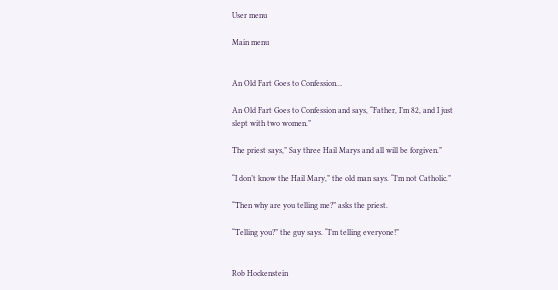User menu

Main menu


An Old Fart Goes to Confession…

An Old Fart Goes to Confession and says, “Father, I’m 82, and I just slept with two women.”

The priest says,” Say three Hail Marys and all will be forgiven.”

“I don’t know the Hail Mary,” the old man says. “I’m not Catholic.”

“Then why are you telling me?” asks the priest.

“Telling you?” the guy says. “I’m telling everyone!”


Rob Hockenstein